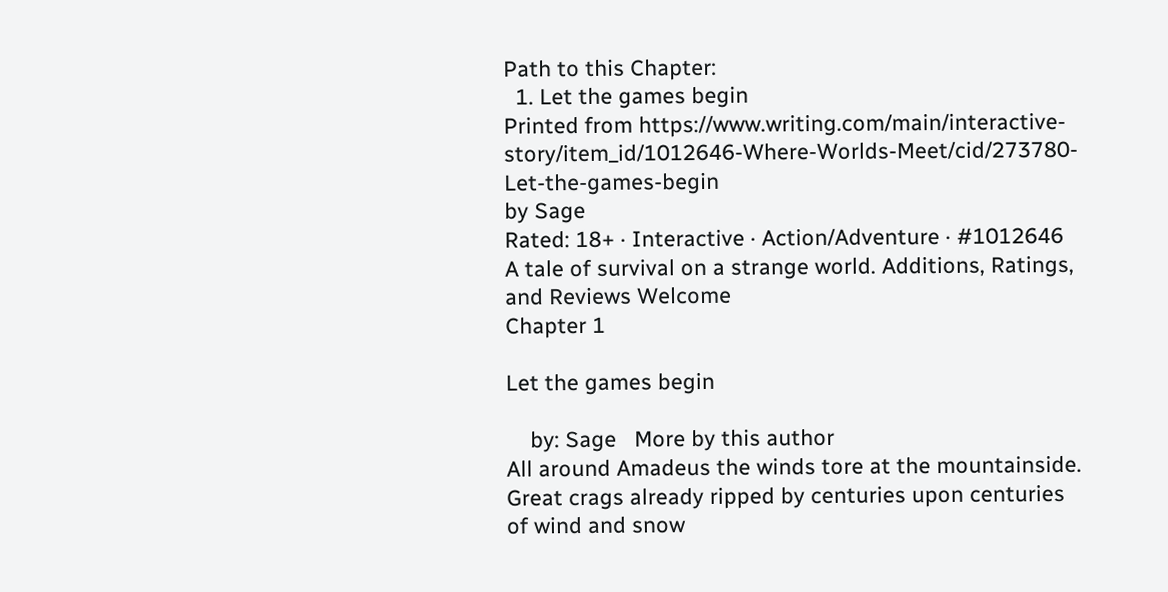Path to this Chapter:
  1. Let the games begin
Printed from https://www.writing.com/main/interactive-story/item_id/1012646-Where-Worlds-Meet/cid/273780-Let-the-games-begin
by Sage
Rated: 18+ · Interactive · Action/Adventure · #1012646
A tale of survival on a strange world. Additions, Ratings, and Reviews Welcome
Chapter 1

Let the games begin

    by: Sage   More by this author
All around Amadeus the winds tore at the mountainside. Great crags already ripped by centuries upon centuries of wind and snow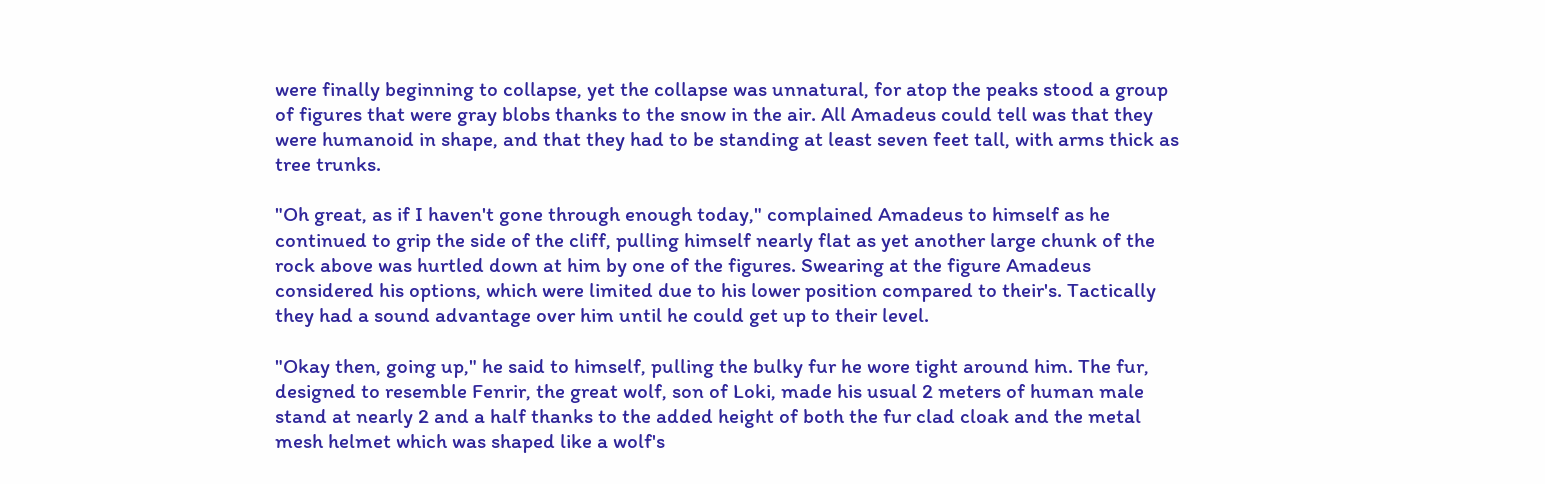were finally beginning to collapse, yet the collapse was unnatural, for atop the peaks stood a group of figures that were gray blobs thanks to the snow in the air. All Amadeus could tell was that they were humanoid in shape, and that they had to be standing at least seven feet tall, with arms thick as tree trunks.

"Oh great, as if I haven't gone through enough today," complained Amadeus to himself as he continued to grip the side of the cliff, pulling himself nearly flat as yet another large chunk of the rock above was hurtled down at him by one of the figures. Swearing at the figure Amadeus considered his options, which were limited due to his lower position compared to their's. Tactically they had a sound advantage over him until he could get up to their level.

"Okay then, going up," he said to himself, pulling the bulky fur he wore tight around him. The fur, designed to resemble Fenrir, the great wolf, son of Loki, made his usual 2 meters of human male stand at nearly 2 and a half thanks to the added height of both the fur clad cloak and the metal mesh helmet which was shaped like a wolf's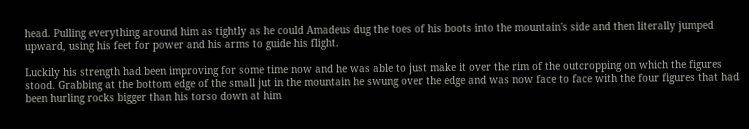head. Pulling everything around him as tightly as he could Amadeus dug the toes of his boots into the mountain's side and then literally jumped upward, using his feet for power and his arms to guide his flight.

Luckily his strength had been improving for some time now and he was able to just make it over the rim of the outcropping on which the figures stood. Grabbing at the bottom edge of the small jut in the mountain he swung over the edge and was now face to face with the four figures that had been hurling rocks bigger than his torso down at him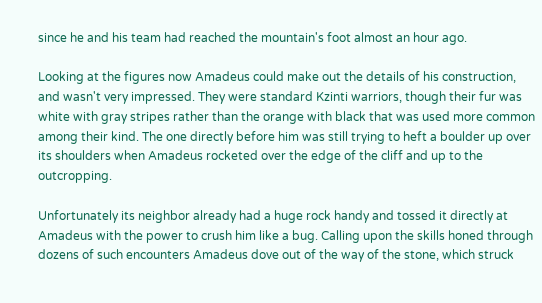since he and his team had reached the mountain's foot almost an hour ago.

Looking at the figures now Amadeus could make out the details of his construction, and wasn't very impressed. They were standard Kzinti warriors, though their fur was white with gray stripes rather than the orange with black that was used more common among their kind. The one directly before him was still trying to heft a boulder up over its shoulders when Amadeus rocketed over the edge of the cliff and up to the outcropping.

Unfortunately its neighbor already had a huge rock handy and tossed it directly at Amadeus with the power to crush him like a bug. Calling upon the skills honed through dozens of such encounters Amadeus dove out of the way of the stone, which struck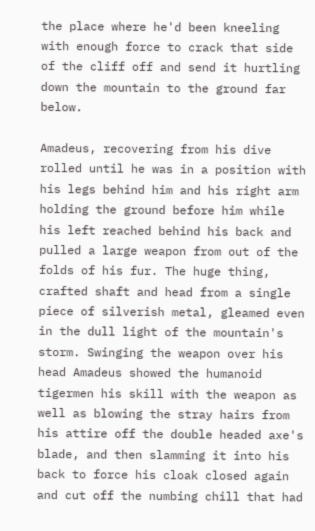the place where he'd been kneeling with enough force to crack that side of the cliff off and send it hurtling down the mountain to the ground far below.

Amadeus, recovering from his dive rolled until he was in a position with his legs behind him and his right arm holding the ground before him while his left reached behind his back and pulled a large weapon from out of the folds of his fur. The huge thing, crafted shaft and head from a single piece of silverish metal, gleamed even in the dull light of the mountain's storm. Swinging the weapon over his head Amadeus showed the humanoid tigermen his skill with the weapon as well as blowing the stray hairs from his attire off the double headed axe's blade, and then slamming it into his back to force his cloak closed again and cut off the numbing chill that had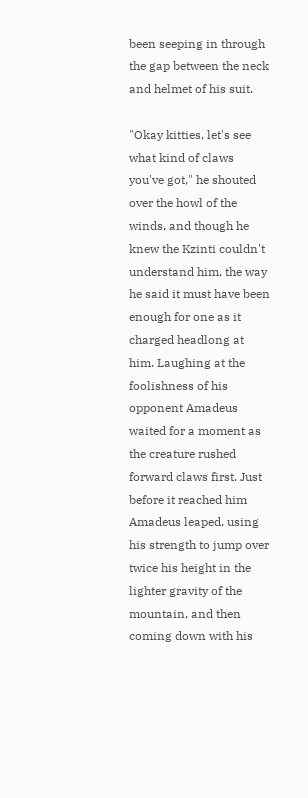been seeping in through the gap between the neck and helmet of his suit.

"Okay kitties, let's see what kind of claws you've got," he shouted over the howl of the winds, and though he knew the Kzinti couldn't understand him, the way he said it must have been enough for one as it charged headlong at him. Laughing at the foolishness of his opponent Amadeus waited for a moment as the creature rushed forward claws first. Just before it reached him Amadeus leaped, using his strength to jump over twice his height in the lighter gravity of the mountain, and then coming down with his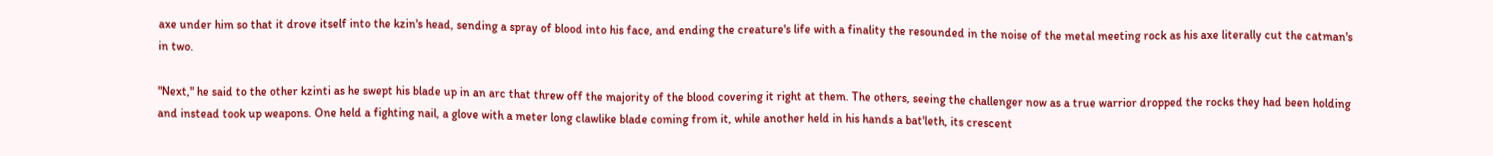axe under him so that it drove itself into the kzin's head, sending a spray of blood into his face, and ending the creature's life with a finality the resounded in the noise of the metal meeting rock as his axe literally cut the catman's in two.

"Next," he said to the other kzinti as he swept his blade up in an arc that threw off the majority of the blood covering it right at them. The others, seeing the challenger now as a true warrior dropped the rocks they had been holding and instead took up weapons. One held a fighting nail, a glove with a meter long clawlike blade coming from it, while another held in his hands a bat'leth, its crescent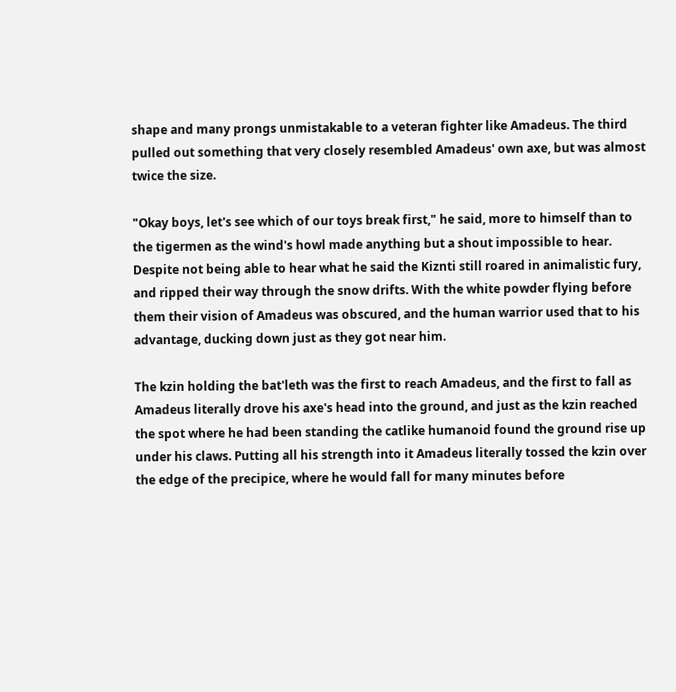shape and many prongs unmistakable to a veteran fighter like Amadeus. The third pulled out something that very closely resembled Amadeus' own axe, but was almost twice the size.

"Okay boys, let's see which of our toys break first," he said, more to himself than to the tigermen as the wind's howl made anything but a shout impossible to hear. Despite not being able to hear what he said the Kiznti still roared in animalistic fury, and ripped their way through the snow drifts. With the white powder flying before them their vision of Amadeus was obscured, and the human warrior used that to his advantage, ducking down just as they got near him.

The kzin holding the bat'leth was the first to reach Amadeus, and the first to fall as Amadeus literally drove his axe's head into the ground, and just as the kzin reached the spot where he had been standing the catlike humanoid found the ground rise up under his claws. Putting all his strength into it Amadeus literally tossed the kzin over the edge of the precipice, where he would fall for many minutes before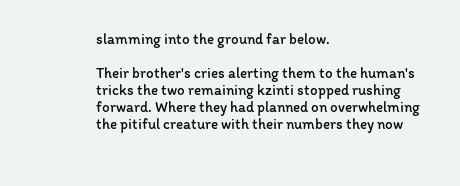slamming into the ground far below.

Their brother's cries alerting them to the human's tricks the two remaining kzinti stopped rushing forward. Where they had planned on overwhelming the pitiful creature with their numbers they now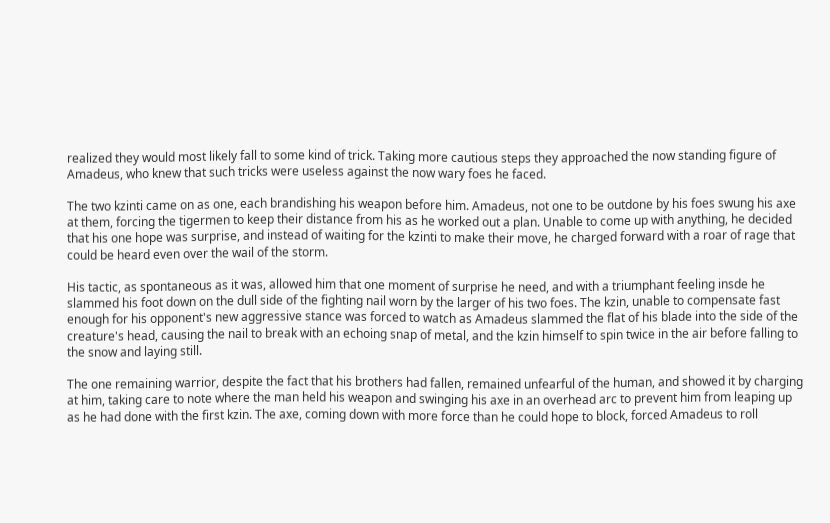realized they would most likely fall to some kind of trick. Taking more cautious steps they approached the now standing figure of Amadeus, who knew that such tricks were useless against the now wary foes he faced.

The two kzinti came on as one, each brandishing his weapon before him. Amadeus, not one to be outdone by his foes swung his axe at them, forcing the tigermen to keep their distance from his as he worked out a plan. Unable to come up with anything, he decided that his one hope was surprise, and instead of waiting for the kzinti to make their move, he charged forward with a roar of rage that could be heard even over the wail of the storm.

His tactic, as spontaneous as it was, allowed him that one moment of surprise he need, and with a triumphant feeling insde he slammed his foot down on the dull side of the fighting nail worn by the larger of his two foes. The kzin, unable to compensate fast enough for his opponent's new aggressive stance was forced to watch as Amadeus slammed the flat of his blade into the side of the creature's head, causing the nail to break with an echoing snap of metal, and the kzin himself to spin twice in the air before falling to the snow and laying still.

The one remaining warrior, despite the fact that his brothers had fallen, remained unfearful of the human, and showed it by charging at him, taking care to note where the man held his weapon and swinging his axe in an overhead arc to prevent him from leaping up as he had done with the first kzin. The axe, coming down with more force than he could hope to block, forced Amadeus to roll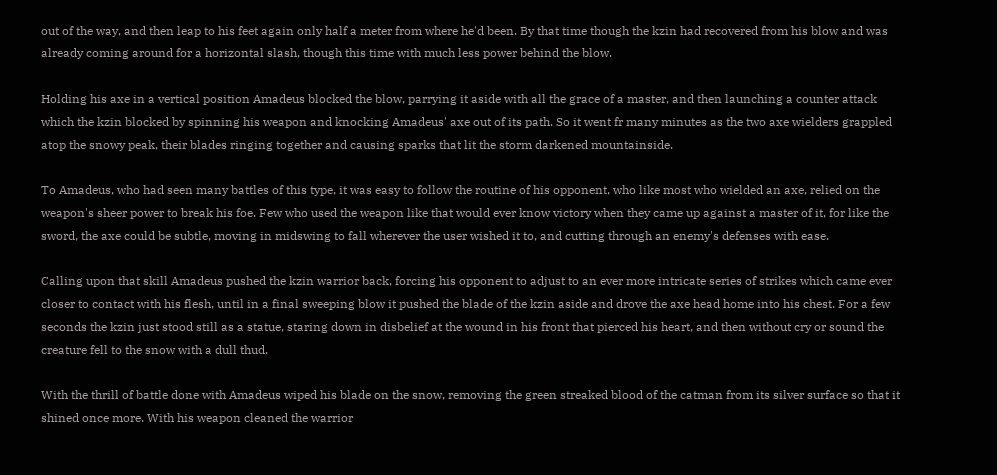out of the way, and then leap to his feet again only half a meter from where he'd been. By that time though the kzin had recovered from his blow and was already coming around for a horizontal slash, though this time with much less power behind the blow.

Holding his axe in a vertical position Amadeus blocked the blow, parrying it aside with all the grace of a master, and then launching a counter attack which the kzin blocked by spinning his weapon and knocking Amadeus' axe out of its path. So it went fr many minutes as the two axe wielders grappled atop the snowy peak, their blades ringing together and causing sparks that lit the storm darkened mountainside.

To Amadeus, who had seen many battles of this type, it was easy to follow the routine of his opponent, who like most who wielded an axe, relied on the weapon's sheer power to break his foe. Few who used the weapon like that would ever know victory when they came up against a master of it, for like the sword, the axe could be subtle, moving in midswing to fall wherever the user wished it to, and cutting through an enemy's defenses with ease.

Calling upon that skill Amadeus pushed the kzin warrior back, forcing his opponent to adjust to an ever more intricate series of strikes which came ever closer to contact with his flesh, until in a final sweeping blow it pushed the blade of the kzin aside and drove the axe head home into his chest. For a few seconds the kzin just stood still as a statue, staring down in disbelief at the wound in his front that pierced his heart, and then without cry or sound the creature fell to the snow with a dull thud.

With the thrill of battle done with Amadeus wiped his blade on the snow, removing the green streaked blood of the catman from its silver surface so that it shined once more. With his weapon cleaned the warrior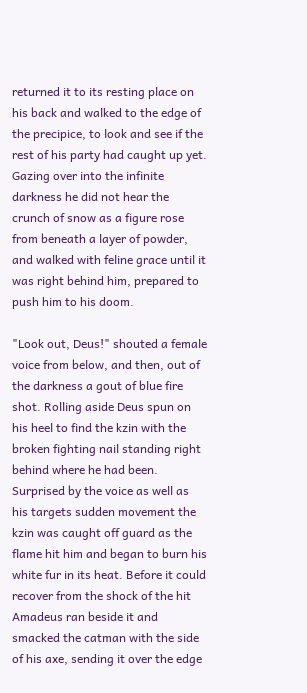returned it to its resting place on his back and walked to the edge of the precipice, to look and see if the rest of his party had caught up yet. Gazing over into the infinite darkness he did not hear the crunch of snow as a figure rose from beneath a layer of powder, and walked with feline grace until it was right behind him, prepared to push him to his doom.

"Look out, Deus!" shouted a female voice from below, and then, out of the darkness a gout of blue fire shot. Rolling aside Deus spun on his heel to find the kzin with the broken fighting nail standing right behind where he had been. Surprised by the voice as well as his targets sudden movement the kzin was caught off guard as the flame hit him and began to burn his white fur in its heat. Before it could recover from the shock of the hit Amadeus ran beside it and smacked the catman with the side of his axe, sending it over the edge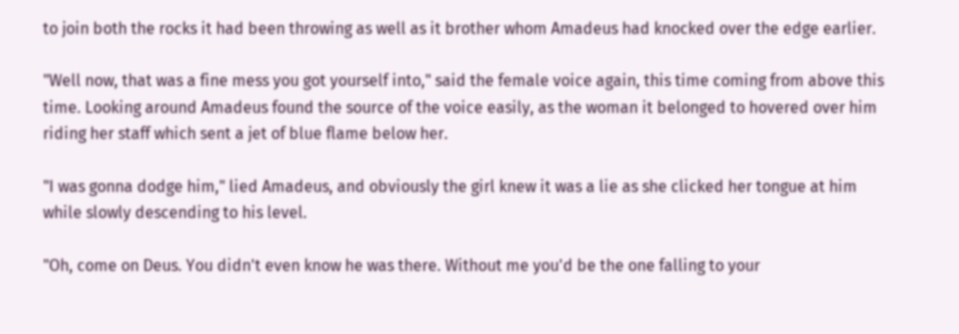to join both the rocks it had been throwing as well as it brother whom Amadeus had knocked over the edge earlier.

"Well now, that was a fine mess you got yourself into," said the female voice again, this time coming from above this time. Looking around Amadeus found the source of the voice easily, as the woman it belonged to hovered over him riding her staff which sent a jet of blue flame below her.

"I was gonna dodge him," lied Amadeus, and obviously the girl knew it was a lie as she clicked her tongue at him while slowly descending to his level.

"Oh, come on Deus. You didn't even know he was there. Without me you'd be the one falling to your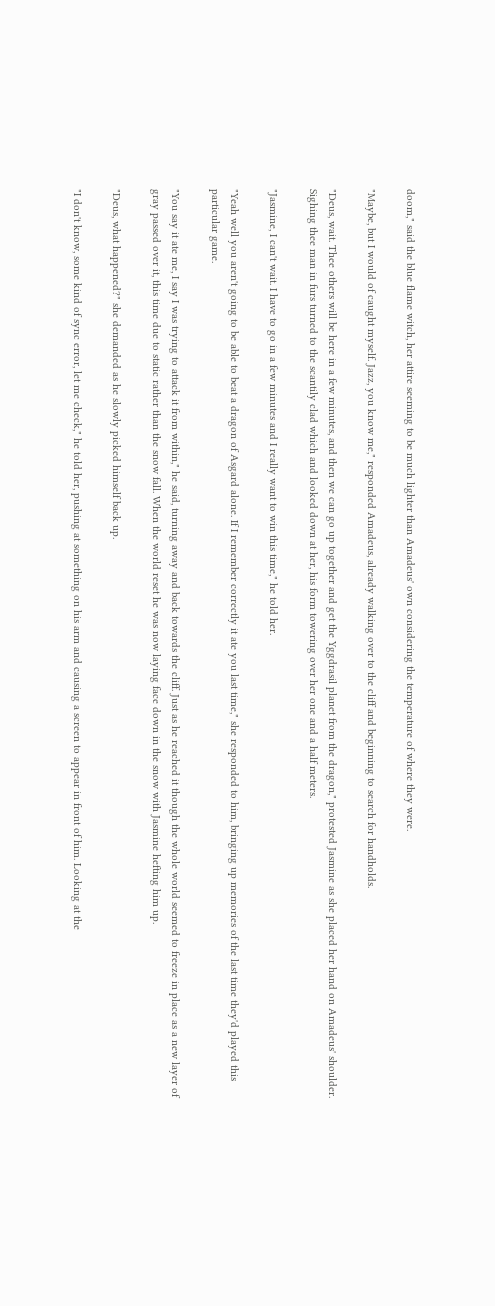doom," said the blue flame witch, her attire seeming to be much lighter than Amadeus' own considering the temperature of where they were.

"Maybe, but I would of caught myself. Jazz, you know me," responded Amadeus, already walking over to the cliff and beginning to search for handholds.

"Deus, wait. Thee others will be here in a few minutes, and then we can go up together and get the Yggdrasil planet from the dragon," protested Jasmine as she placed her hand on Amadeus' shoulder. Sighing thee man in furs turned to the scantily clad which and looked down at her, his form towering over her one and a half meters.

"Jasmine, I can't wait. I have to go in a few minutes and I really want to win this time," he told her.

"Yeah well you aren't going to be able to beat a dragon of Asgard alone. If I remember correctly it ate you last time," she responded to him, bringing up memories of the last time they'd played this particular game.

"You say it ate me, I say I was trying to attack it from within," he said, turning away and back towards the cliff. Just as he reached it though the whole world seemed to freeze in place as a new layer of gray passed over it, this time due to static rather than the snow fall. When the world reset he was now laying face down in the snow with Jasmine hefting him up.

"Deus, what happened?" she demanded as he slowly picked himself back up.

"I don't know, some kind of sync error, let me check," he told her, pushing at something on his arm and causing a screen to appear in front of him. Looking at the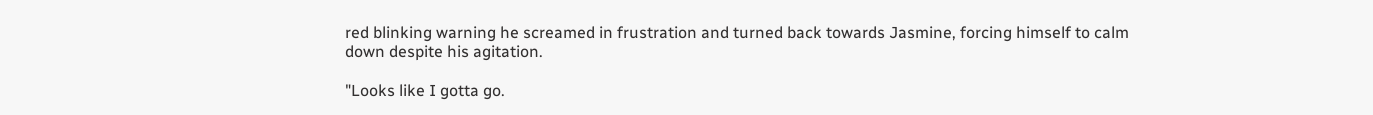red blinking warning he screamed in frustration and turned back towards Jasmine, forcing himself to calm down despite his agitation.

"Looks like I gotta go.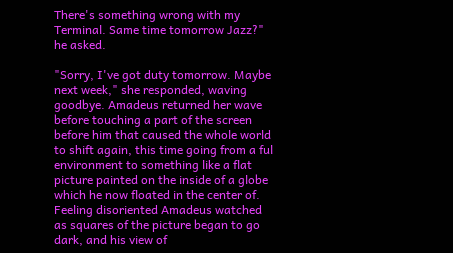There's something wrong with my Terminal. Same time tomorrow Jazz?" he asked.

"Sorry, I've got duty tomorrow. Maybe next week," she responded, waving goodbye. Amadeus returned her wave before touching a part of the screen before him that caused the whole world to shift again, this time going from a ful environment to something like a flat picture painted on the inside of a globe which he now floated in the center of. Feeling disoriented Amadeus watched as squares of the picture began to go dark, and his view of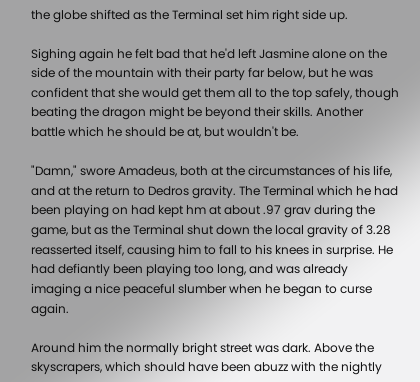the globe shifted as the Terminal set him right side up.

Sighing again he felt bad that he'd left Jasmine alone on the side of the mountain with their party far below, but he was confident that she would get them all to the top safely, though beating the dragon might be beyond their skills. Another battle which he should be at, but wouldn't be.

"Damn," swore Amadeus, both at the circumstances of his life, and at the return to Dedros gravity. The Terminal which he had been playing on had kept hm at about .97 grav during the game, but as the Terminal shut down the local gravity of 3.28 reasserted itself, causing him to fall to his knees in surprise. He had defiantly been playing too long, and was already imaging a nice peaceful slumber when he began to curse again.

Around him the normally bright street was dark. Above the skyscrapers, which should have been abuzz with the nightly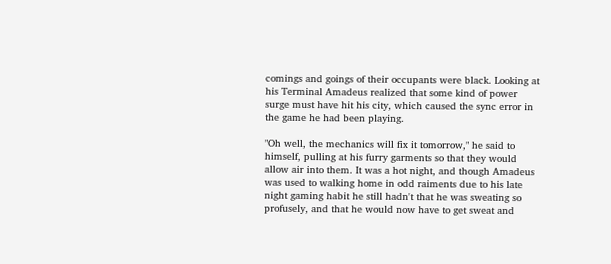comings and goings of their occupants were black. Looking at his Terminal Amadeus realized that some kind of power surge must have hit his city, which caused the sync error in the game he had been playing.

"Oh well, the mechanics will fix it tomorrow," he said to himself, pulling at his furry garments so that they would allow air into them. It was a hot night, and though Amadeus was used to walking home in odd raiments due to his late night gaming habit he still hadn't that he was sweating so profusely, and that he would now have to get sweat and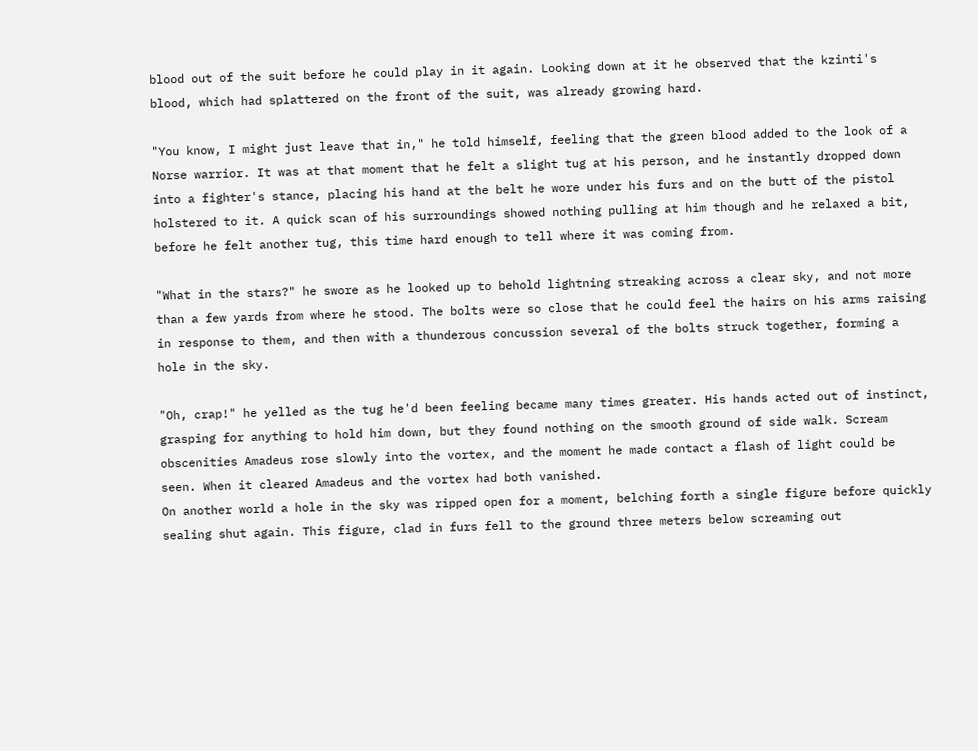blood out of the suit before he could play in it again. Looking down at it he observed that the kzinti's blood, which had splattered on the front of the suit, was already growing hard.

"You know, I might just leave that in," he told himself, feeling that the green blood added to the look of a Norse warrior. It was at that moment that he felt a slight tug at his person, and he instantly dropped down into a fighter's stance, placing his hand at the belt he wore under his furs and on the butt of the pistol holstered to it. A quick scan of his surroundings showed nothing pulling at him though and he relaxed a bit, before he felt another tug, this time hard enough to tell where it was coming from.

"What in the stars?" he swore as he looked up to behold lightning streaking across a clear sky, and not more than a few yards from where he stood. The bolts were so close that he could feel the hairs on his arms raising in response to them, and then with a thunderous concussion several of the bolts struck together, forming a hole in the sky.

"Oh, crap!" he yelled as the tug he'd been feeling became many times greater. His hands acted out of instinct, grasping for anything to hold him down, but they found nothing on the smooth ground of side walk. Scream obscenities Amadeus rose slowly into the vortex, and the moment he made contact a flash of light could be seen. When it cleared Amadeus and the vortex had both vanished.
On another world a hole in the sky was ripped open for a moment, belching forth a single figure before quickly sealing shut again. This figure, clad in furs fell to the ground three meters below screaming out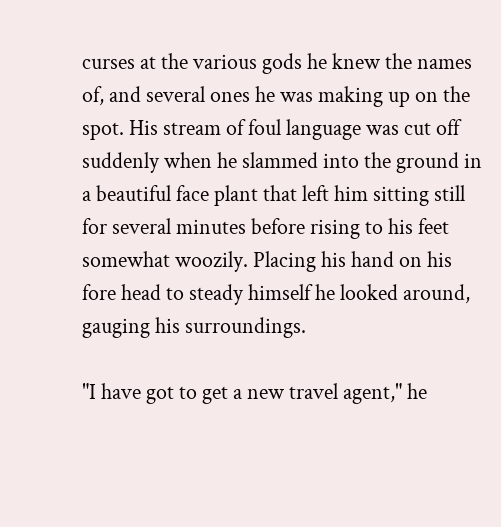curses at the various gods he knew the names of, and several ones he was making up on the spot. His stream of foul language was cut off suddenly when he slammed into the ground in a beautiful face plant that left him sitting still for several minutes before rising to his feet somewhat woozily. Placing his hand on his fore head to steady himself he looked around, gauging his surroundings.

"I have got to get a new travel agent," he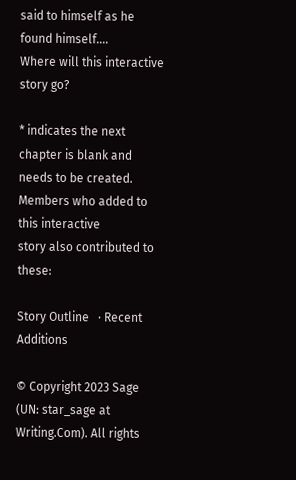said to himself as he found himself....
Where will this interactive story go?

* indicates the next chapter is blank and needs to be created.
Members who added to this interactive
story also contributed to these:

Story Outline   · Recent Additions

© Copyright 2023 Sage (UN: star_sage at Writing.Com). All rights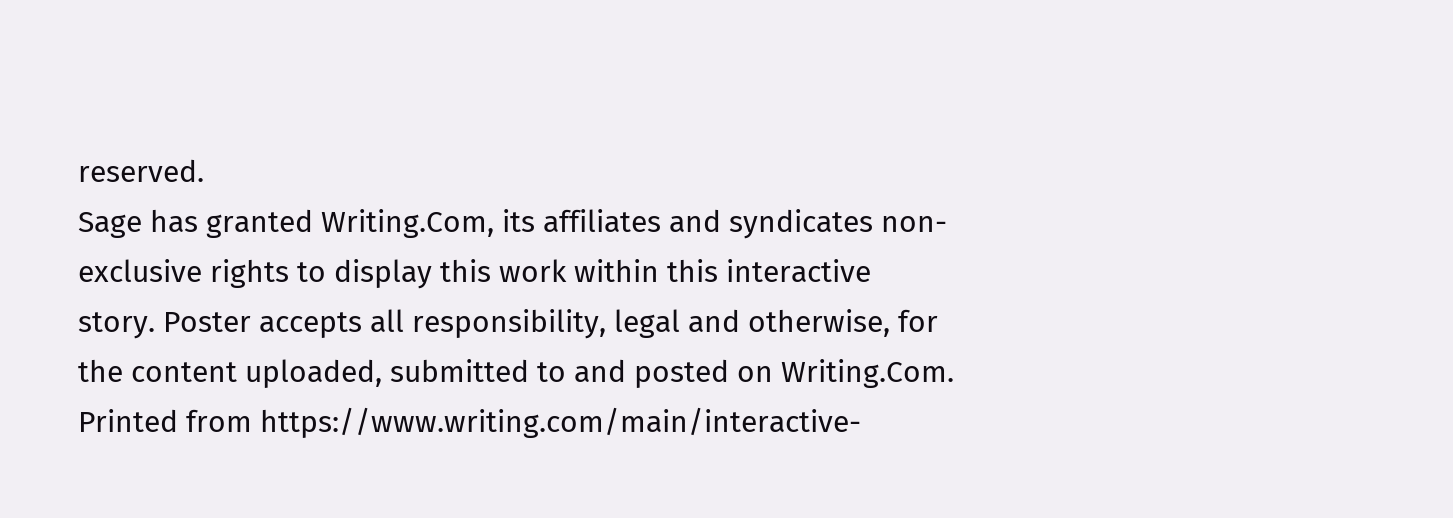reserved.
Sage has granted Writing.Com, its affiliates and syndicates non-exclusive rights to display this work within this interactive story. Poster accepts all responsibility, legal and otherwise, for the content uploaded, submitted to and posted on Writing.Com.
Printed from https://www.writing.com/main/interactive-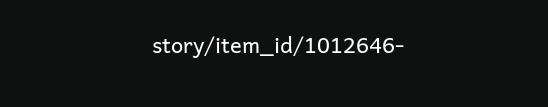story/item_id/1012646-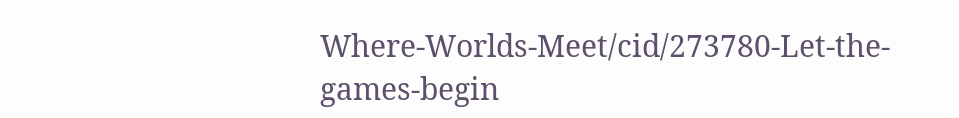Where-Worlds-Meet/cid/273780-Let-the-games-begin